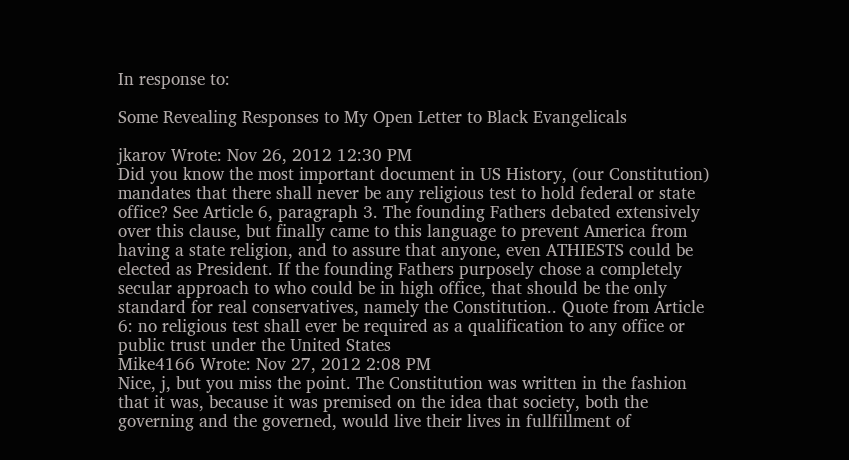In response to:

Some Revealing Responses to My Open Letter to Black Evangelicals

jkarov Wrote: Nov 26, 2012 12:30 PM
Did you know the most important document in US History, (our Constitution) mandates that there shall never be any religious test to hold federal or state office? See Article 6, paragraph 3. The founding Fathers debated extensively over this clause, but finally came to this language to prevent America from having a state religion, and to assure that anyone, even ATHIESTS could be elected as President. If the founding Fathers purposely chose a completely secular approach to who could be in high office, that should be the only standard for real conservatives, namely the Constitution.. Quote from Article 6: no religious test shall ever be required as a qualification to any office or public trust under the United States
Mike4166 Wrote: Nov 27, 2012 2:08 PM
Nice, j, but you miss the point. The Constitution was written in the fashion that it was, because it was premised on the idea that society, both the governing and the governed, would live their lives in fullfillment of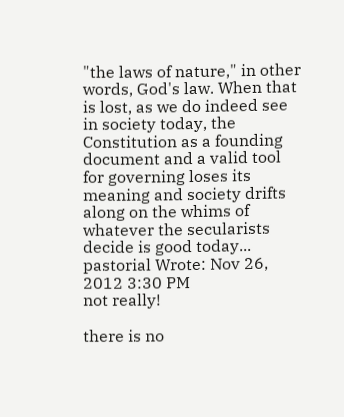"the laws of nature," in other words, God's law. When that is lost, as we do indeed see in society today, the Constitution as a founding document and a valid tool for governing loses its meaning and society drifts along on the whims of whatever the secularists decide is good today...
pastorial Wrote: Nov 26, 2012 3:30 PM
not really!

there is no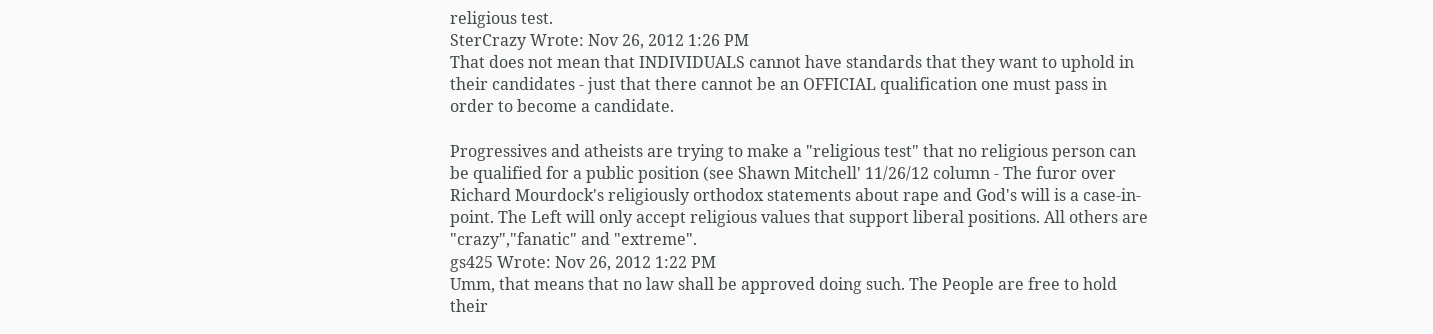religious test.
SterCrazy Wrote: Nov 26, 2012 1:26 PM
That does not mean that INDIVIDUALS cannot have standards that they want to uphold in their candidates - just that there cannot be an OFFICIAL qualification one must pass in order to become a candidate.

Progressives and atheists are trying to make a "religious test" that no religious person can be qualified for a public position (see Shawn Mitchell' 11/26/12 column - The furor over Richard Mourdock's religiously orthodox statements about rape and God's will is a case-in-point. The Left will only accept religious values that support liberal positions. All others are "crazy","fanatic" and "extreme".
gs425 Wrote: Nov 26, 2012 1:22 PM
Umm, that means that no law shall be approved doing such. The People are free to hold their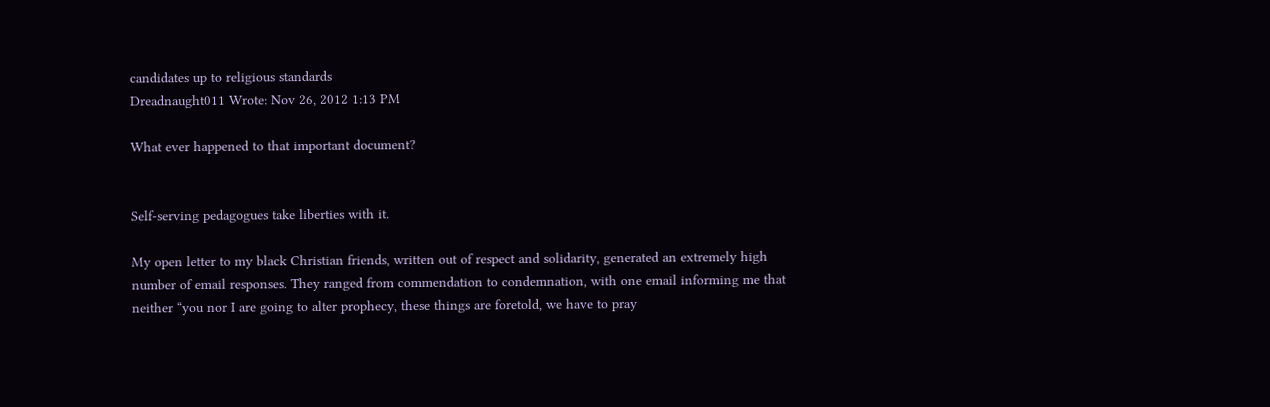candidates up to religious standards
Dreadnaught011 Wrote: Nov 26, 2012 1:13 PM

What ever happened to that important document?


Self-serving pedagogues take liberties with it.

My open letter to my black Christian friends, written out of respect and solidarity, generated an extremely high number of email responses. They ranged from commendation to condemnation, with one email informing me that neither “you nor I are going to alter prophecy, these things are foretold, we have to pray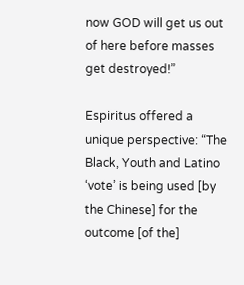now GOD will get us out of here before masses get destroyed!”

Espiritus offered a unique perspective: “The Black, Youth and Latino ‘vote’ is being used [by the Chinese] for the outcome [of the]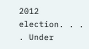2012 election. . . . Under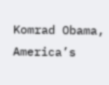Komrad Obama, America’s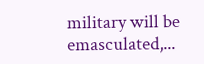military will be emasculated,...